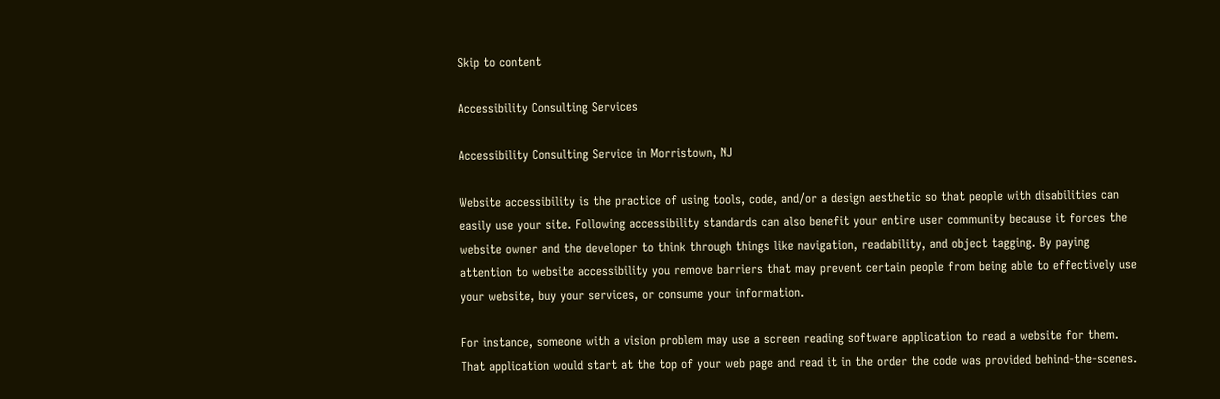Skip to content

Accessibility Consulting Services

Accessibility Consulting Service in Morristown, NJ

Website accessibility is the practice of using tools, code, and/or a design aesthetic so that people with disabilities can easily use your site. Following accessibility standards can also benefit your entire user community because it forces the website owner and the developer to think through things like navigation, readability, and object tagging. By paying attention to website accessibility you remove barriers that may prevent certain people from being able to effectively use your website, buy your services, or consume your information.

For instance, someone with a vision problem may use a screen reading software application to read a website for them. That application would start at the top of your web page and read it in the order the code was provided behind-the-scenes.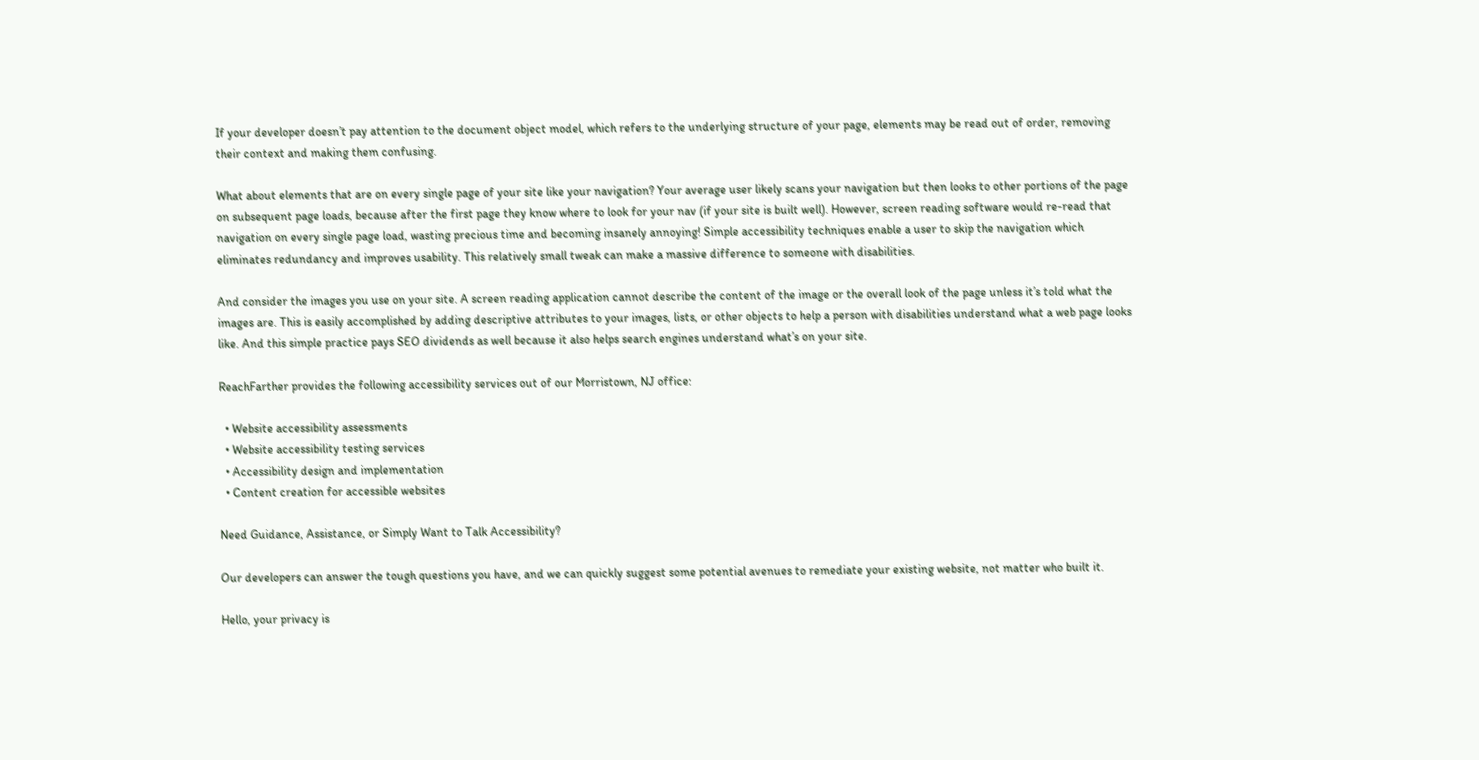If your developer doesn’t pay attention to the document object model, which refers to the underlying structure of your page, elements may be read out of order, removing their context and making them confusing.

What about elements that are on every single page of your site like your navigation? Your average user likely scans your navigation but then looks to other portions of the page on subsequent page loads, because after the first page they know where to look for your nav (if your site is built well). However, screen reading software would re-read that navigation on every single page load, wasting precious time and becoming insanely annoying! Simple accessibility techniques enable a user to skip the navigation which eliminates redundancy and improves usability. This relatively small tweak can make a massive difference to someone with disabilities.

And consider the images you use on your site. A screen reading application cannot describe the content of the image or the overall look of the page unless it’s told what the images are. This is easily accomplished by adding descriptive attributes to your images, lists, or other objects to help a person with disabilities understand what a web page looks like. And this simple practice pays SEO dividends as well because it also helps search engines understand what’s on your site.

ReachFarther provides the following accessibility services out of our Morristown, NJ office:

  • Website accessibility assessments
  • Website accessibility testing services
  • Accessibility design and implementation
  • Content creation for accessible websites

Need Guidance, Assistance, or Simply Want to Talk Accessibility?

Our developers can answer the tough questions you have, and we can quickly suggest some potential avenues to remediate your existing website, not matter who built it.

Hello, your privacy is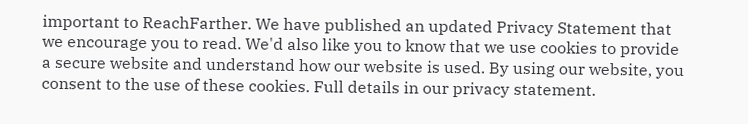important to ReachFarther. We have published an updated Privacy Statement that we encourage you to read. We'd also like you to know that we use cookies to provide a secure website and understand how our website is used. By using our website, you consent to the use of these cookies. Full details in our privacy statement.